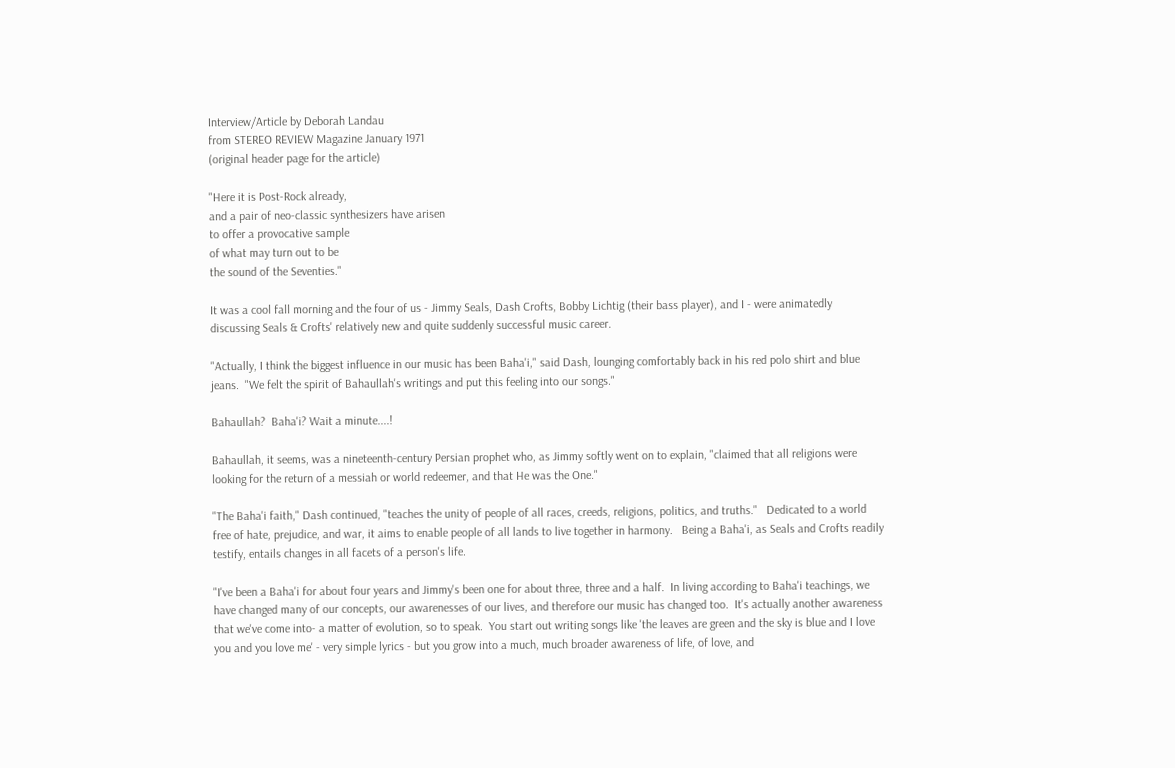Interview/Article by Deborah Landau
from STEREO REVIEW Magazine January 1971
(original header page for the article)

"Here it is Post-Rock already,
and a pair of neo-classic synthesizers have arisen
to offer a provocative sample
of what may turn out to be
the sound of the Seventies."

It was a cool fall morning and the four of us - Jimmy Seals, Dash Crofts, Bobby Lichtig (their bass player), and I - were animatedly discussing Seals & Crofts' relatively new and quite suddenly successful music career.

"Actually, I think the biggest influence in our music has been Baha'i," said Dash, lounging comfortably back in his red polo shirt and blue jeans.  "We felt the spirit of Bahaullah's writings and put this feeling into our songs."

Bahaullah?  Baha'i? Wait a minute....!

Bahaullah, it seems, was a nineteenth-century Persian prophet who, as Jimmy softly went on to explain, "claimed that all religions were looking for the return of a messiah or world redeemer, and that He was the One."

"The Baha'i faith," Dash continued, "teaches the unity of people of all races, creeds, religions, politics, and truths."   Dedicated to a world free of hate, prejudice, and war, it aims to enable people of all lands to live together in harmony.   Being a Baha'i, as Seals and Crofts readily testify, entails changes in all facets of a person's life.

"I've been a Baha'i for about four years and Jimmy's been one for about three, three and a half.  In living according to Baha'i teachings, we have changed many of our concepts, our awarenesses of our lives, and therefore our music has changed too.  It's actually another awareness that we've come into- a matter of evolution, so to speak.  You start out writing songs like 'the leaves are green and the sky is blue and I love you and you love me' - very simple lyrics - but you grow into a much, much broader awareness of life, of love, and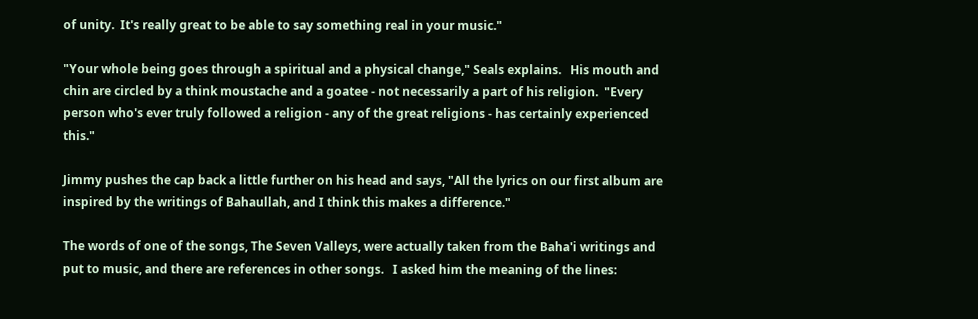of unity.  It's really great to be able to say something real in your music."

"Your whole being goes through a spiritual and a physical change," Seals explains.   His mouth and chin are circled by a think moustache and a goatee - not necessarily a part of his religion.  "Every person who's ever truly followed a religion - any of the great religions - has certainly experienced this."

Jimmy pushes the cap back a little further on his head and says, "All the lyrics on our first album are inspired by the writings of Bahaullah, and I think this makes a difference."

The words of one of the songs, The Seven Valleys, were actually taken from the Baha'i writings and put to music, and there are references in other songs.   I asked him the meaning of the lines: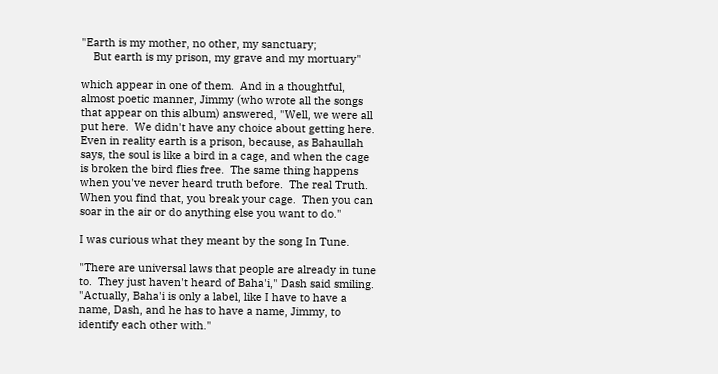"Earth is my mother, no other, my sanctuary;
    But earth is my prison, my grave and my mortuary"

which appear in one of them.  And in a thoughtful, almost poetic manner, Jimmy (who wrote all the songs that appear on this album) answered, "Well, we were all put here.  We didn't have any choice about getting here.  Even in reality earth is a prison, because, as Bahaullah says, the soul is like a bird in a cage, and when the cage is broken the bird flies free.  The same thing happens when you've never heard truth before.  The real Truth.  When you find that, you break your cage.  Then you can soar in the air or do anything else you want to do."

I was curious what they meant by the song In Tune.

"There are universal laws that people are already in tune to.  They just haven't heard of Baha'i," Dash said smiling.  "Actually, Baha'i is only a label, like I have to have a name, Dash, and he has to have a name, Jimmy, to identify each other with."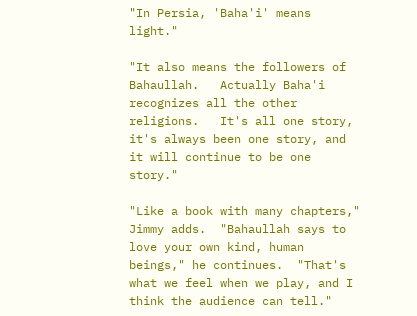"In Persia, 'Baha'i' means light."

"It also means the followers of Bahaullah.   Actually Baha'i recognizes all the other religions.   It's all one story, it's always been one story, and it will continue to be one story."

"Like a book with many chapters," Jimmy adds.  "Bahaullah says to love your own kind, human beings," he continues.  "That's what we feel when we play, and I think the audience can tell."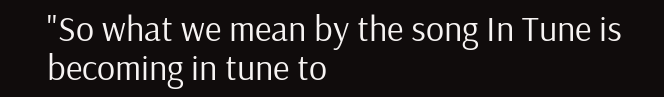"So what we mean by the song In Tune is becoming in tune to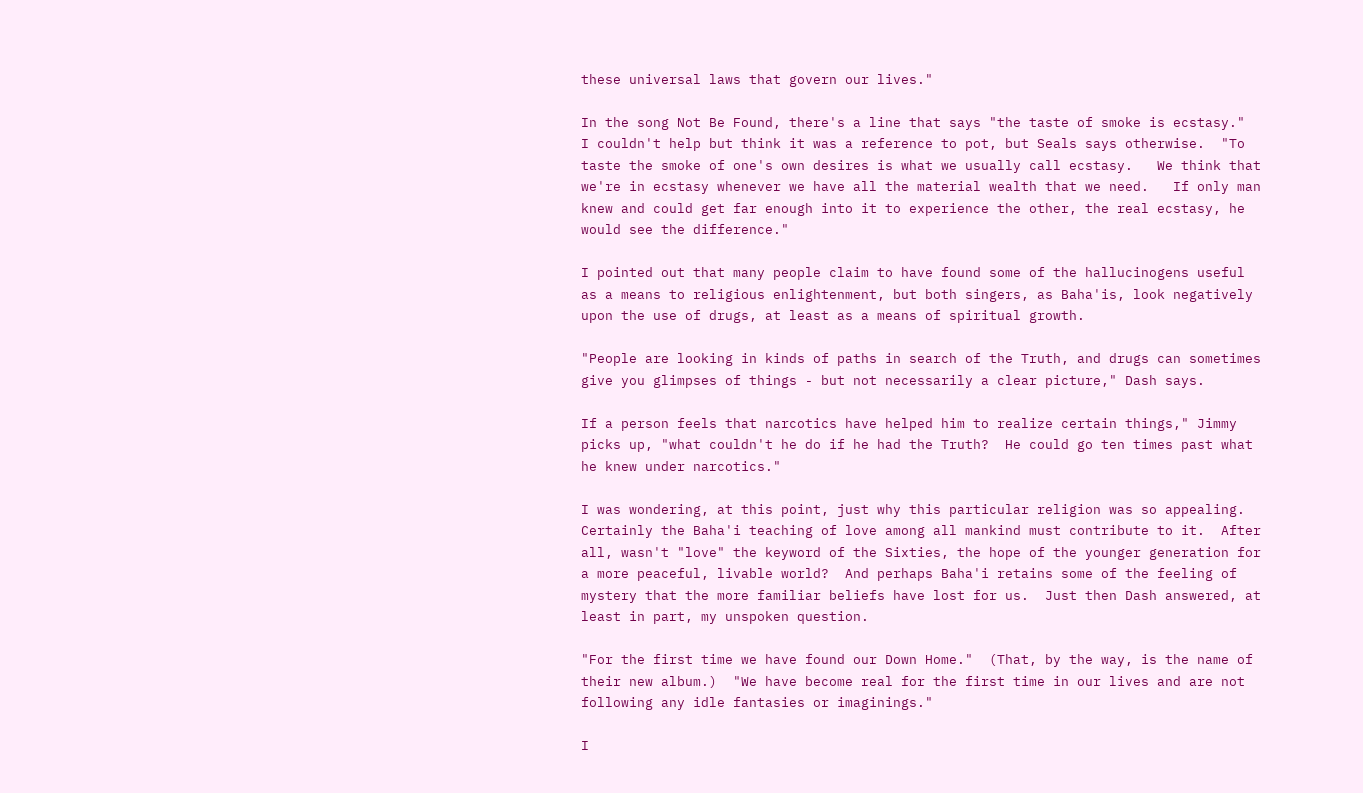these universal laws that govern our lives."

In the song Not Be Found, there's a line that says "the taste of smoke is ecstasy."   I couldn't help but think it was a reference to pot, but Seals says otherwise.  "To taste the smoke of one's own desires is what we usually call ecstasy.   We think that we're in ecstasy whenever we have all the material wealth that we need.   If only man knew and could get far enough into it to experience the other, the real ecstasy, he would see the difference."

I pointed out that many people claim to have found some of the hallucinogens useful as a means to religious enlightenment, but both singers, as Baha'is, look negatively upon the use of drugs, at least as a means of spiritual growth.

"People are looking in kinds of paths in search of the Truth, and drugs can sometimes give you glimpses of things - but not necessarily a clear picture," Dash says.

If a person feels that narcotics have helped him to realize certain things," Jimmy picks up, "what couldn't he do if he had the Truth?  He could go ten times past what he knew under narcotics."

I was wondering, at this point, just why this particular religion was so appealing.  Certainly the Baha'i teaching of love among all mankind must contribute to it.  After all, wasn't "love" the keyword of the Sixties, the hope of the younger generation for a more peaceful, livable world?  And perhaps Baha'i retains some of the feeling of mystery that the more familiar beliefs have lost for us.  Just then Dash answered, at least in part, my unspoken question.

"For the first time we have found our Down Home."  (That, by the way, is the name of their new album.)  "We have become real for the first time in our lives and are not following any idle fantasies or imaginings."

I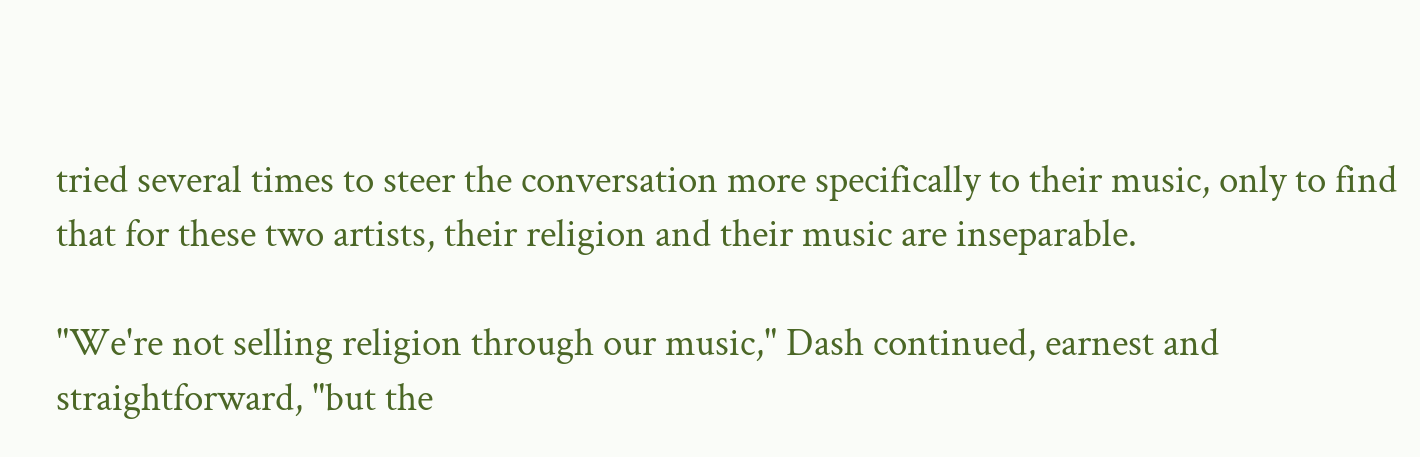tried several times to steer the conversation more specifically to their music, only to find that for these two artists, their religion and their music are inseparable.

"We're not selling religion through our music," Dash continued, earnest and straightforward, "but the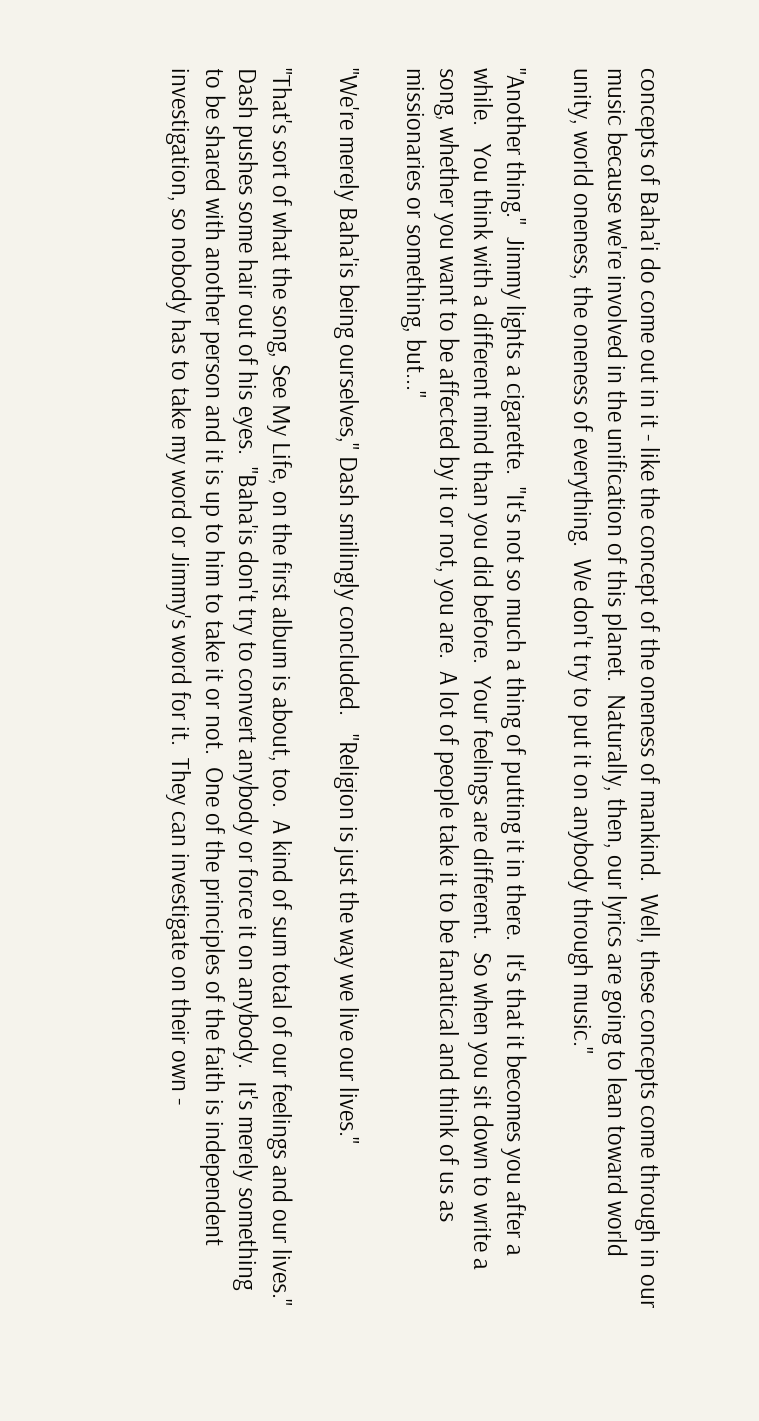concepts of Baha'i do come out in it - like the concept of the oneness of mankind.  Well, these concepts come through in our music because we're involved in the unification of this planet.  Naturally, then, our lyrics are going to lean toward world unity, world oneness, the oneness of everything.  We don't try to put it on anybody through music."

"Another thing."  Jimmy lights a cigarette.  "It's not so much a thing of putting it in there.  It's that it becomes you after a while.   You think with a different mind than you did before.  Your feelings are different.  So when you sit down to write a song, whether you want to be affected by it or not, you are.  A lot of people take it to be fanatical and think of us as missionaries or something, but..."

"We're merely Baha'is being ourselves," Dash smilingly concluded.   "Religion is just the way we live our lives."

"That's sort of what the song, See My Life, on the first album is about, too.  A kind of sum total of our feelings and our lives."   Dash pushes some hair out of his eyes.  "Baha'is don't try to convert anybody or force it on anybody.  It's merely something to be shared with another person and it is up to him to take it or not.  One of the principles of the faith is independent investigation, so nobody has to take my word or Jimmy's word for it.  They can investigate on their own -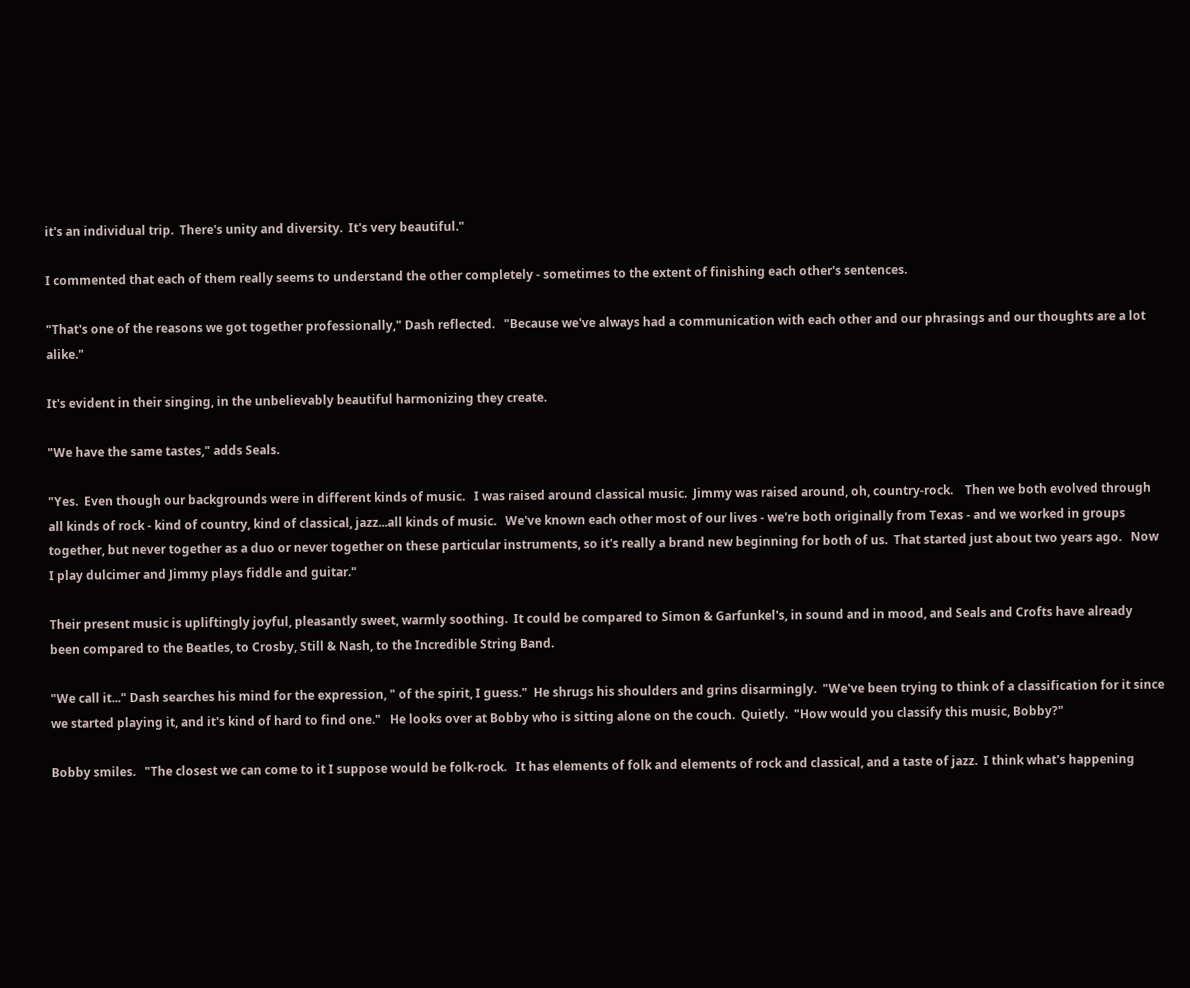it's an individual trip.  There's unity and diversity.  It's very beautiful."

I commented that each of them really seems to understand the other completely - sometimes to the extent of finishing each other's sentences.

"That's one of the reasons we got together professionally," Dash reflected.   "Because we've always had a communication with each other and our phrasings and our thoughts are a lot alike."

It's evident in their singing, in the unbelievably beautiful harmonizing they create.

"We have the same tastes," adds Seals.

"Yes.  Even though our backgrounds were in different kinds of music.   I was raised around classical music.  Jimmy was raised around, oh, country-rock.    Then we both evolved through all kinds of rock - kind of country, kind of classical, jazz...all kinds of music.   We've known each other most of our lives - we're both originally from Texas - and we worked in groups together, but never together as a duo or never together on these particular instruments, so it's really a brand new beginning for both of us.  That started just about two years ago.   Now I play dulcimer and Jimmy plays fiddle and guitar."

Their present music is upliftingly joyful, pleasantly sweet, warmly soothing.  It could be compared to Simon & Garfunkel's, in sound and in mood, and Seals and Crofts have already been compared to the Beatles, to Crosby, Still & Nash, to the Incredible String Band.

"We call it..." Dash searches his mind for the expression, " of the spirit, I guess."  He shrugs his shoulders and grins disarmingly.  "We've been trying to think of a classification for it since we started playing it, and it's kind of hard to find one."   He looks over at Bobby who is sitting alone on the couch.  Quietly.  "How would you classify this music, Bobby?"

Bobby smiles.   "The closest we can come to it I suppose would be folk-rock.   It has elements of folk and elements of rock and classical, and a taste of jazz.  I think what's happening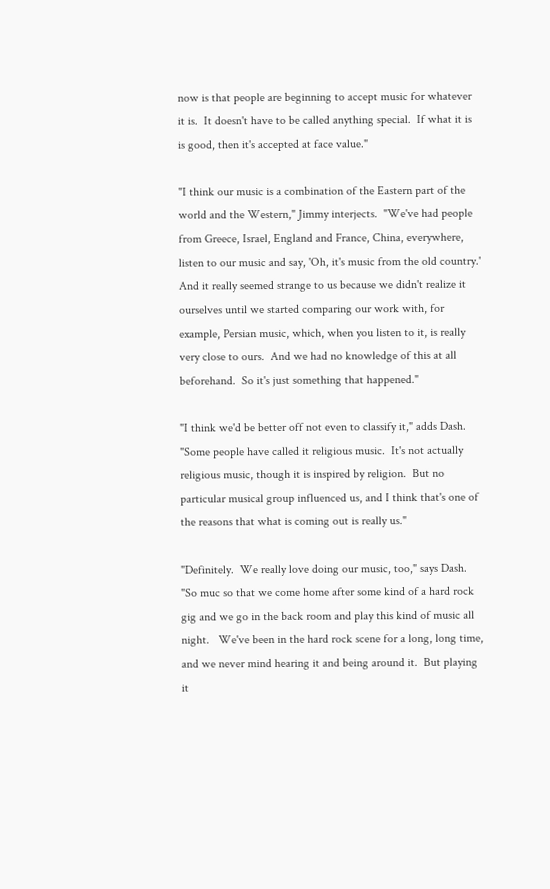now is that people are beginning to accept music for whatever it is.  It doesn't have to be called anything special.  If what it is is good, then it's accepted at face value."

"I think our music is a combination of the Eastern part of the world and the Western," Jimmy interjects.  "We've had people from Greece, Israel, England and France, China, everywhere, listen to our music and say, 'Oh, it's music from the old country.'  And it really seemed strange to us because we didn't realize it ourselves until we started comparing our work with, for example, Persian music, which, when you listen to it, is really very close to ours.  And we had no knowledge of this at all beforehand.  So it's just something that happened."

"I think we'd be better off not even to classify it," adds Dash.   "Some people have called it religious music.  It's not actually religious music, though it is inspired by religion.  But no particular musical group influenced us, and I think that's one of the reasons that what is coming out is really us."

"Definitely.  We really love doing our music, too," says Dash.  "So muc so that we come home after some kind of a hard rock gig and we go in the back room and play this kind of music all night.   We've been in the hard rock scene for a long, long time, and we never mind hearing it and being around it.  But playing it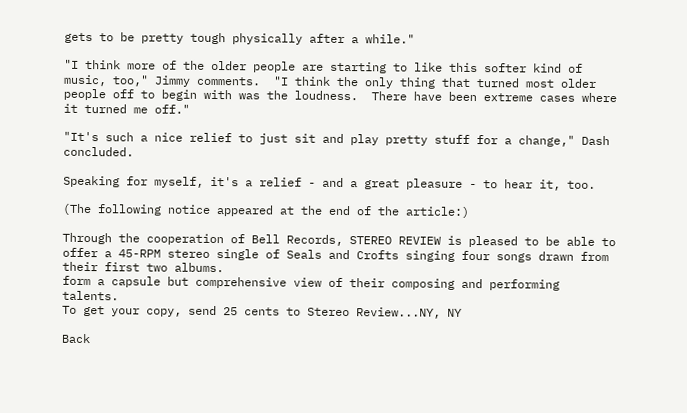gets to be pretty tough physically after a while."

"I think more of the older people are starting to like this softer kind of music, too," Jimmy comments.  "I think the only thing that turned most older people off to begin with was the loudness.  There have been extreme cases where it turned me off."

"It's such a nice relief to just sit and play pretty stuff for a change," Dash concluded.

Speaking for myself, it's a relief - and a great pleasure - to hear it, too.

(The following notice appeared at the end of the article:)

Through the cooperation of Bell Records, STEREO REVIEW is pleased to be able to offer a 45-RPM stereo single of Seals and Crofts singing four songs drawn from their first two albums.
form a capsule but comprehensive view of their composing and performing talents.
To get your copy, send 25 cents to Stereo Review...NY, NY

Back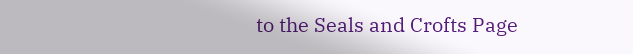to the Seals and Crofts Page